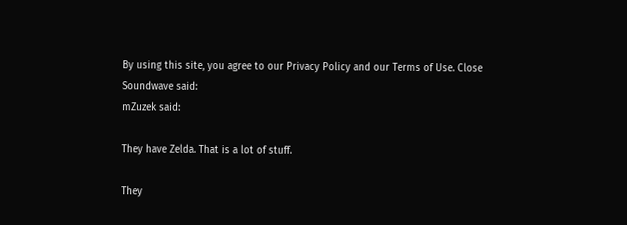By using this site, you agree to our Privacy Policy and our Terms of Use. Close
Soundwave said:
mZuzek said:

They have Zelda. That is a lot of stuff.

They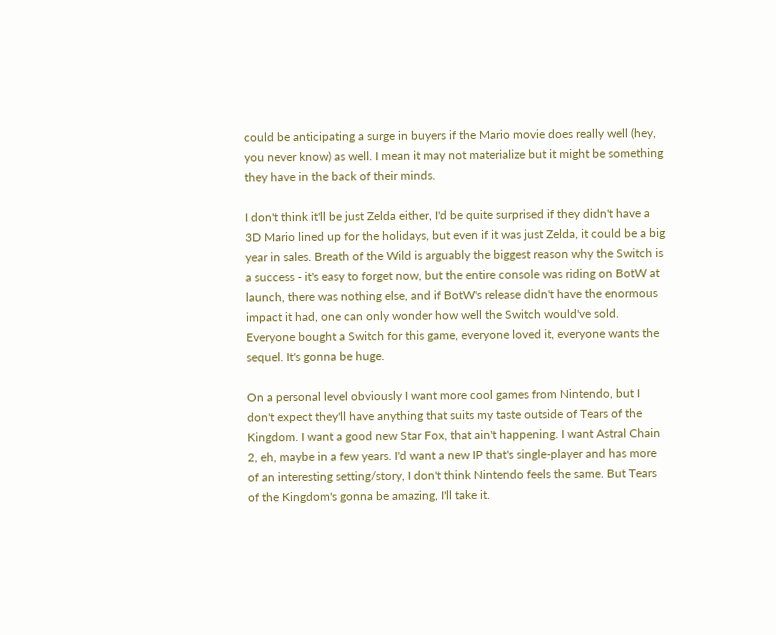could be anticipating a surge in buyers if the Mario movie does really well (hey, you never know) as well. I mean it may not materialize but it might be something they have in the back of their minds.

I don't think it'll be just Zelda either, I'd be quite surprised if they didn't have a 3D Mario lined up for the holidays, but even if it was just Zelda, it could be a big year in sales. Breath of the Wild is arguably the biggest reason why the Switch is a success - it's easy to forget now, but the entire console was riding on BotW at launch, there was nothing else, and if BotW's release didn't have the enormous impact it had, one can only wonder how well the Switch would've sold. Everyone bought a Switch for this game, everyone loved it, everyone wants the sequel. It's gonna be huge.

On a personal level obviously I want more cool games from Nintendo, but I don't expect they'll have anything that suits my taste outside of Tears of the Kingdom. I want a good new Star Fox, that ain't happening. I want Astral Chain 2, eh, maybe in a few years. I'd want a new IP that's single-player and has more of an interesting setting/story, I don't think Nintendo feels the same. But Tears of the Kingdom's gonna be amazing, I'll take it.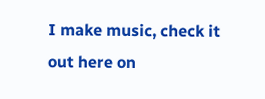I make music, check it out here on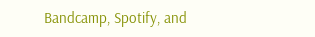Bandcamp, Spotify, and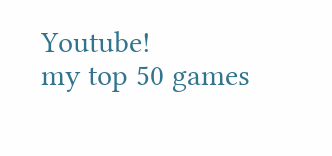Youtube!
my top 50 games